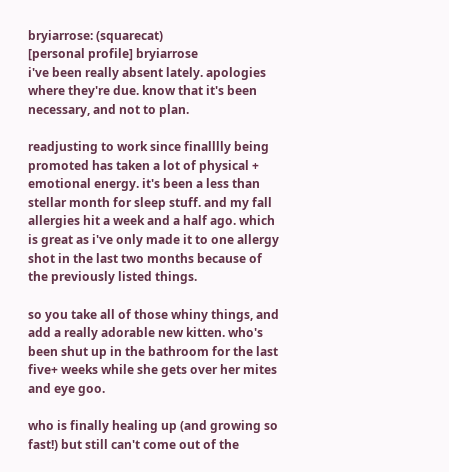bryiarrose: (squarecat)
[personal profile] bryiarrose
i've been really absent lately. apologies where they're due. know that it's been necessary, and not to plan.

readjusting to work since finalllly being promoted has taken a lot of physical + emotional energy. it's been a less than stellar month for sleep stuff. and my fall allergies hit a week and a half ago. which is great as i've only made it to one allergy shot in the last two months because of the previously listed things.

so you take all of those whiny things, and add a really adorable new kitten. who's been shut up in the bathroom for the last five+ weeks while she gets over her mites and eye goo.

who is finally healing up (and growing so fast!) but still can't come out of the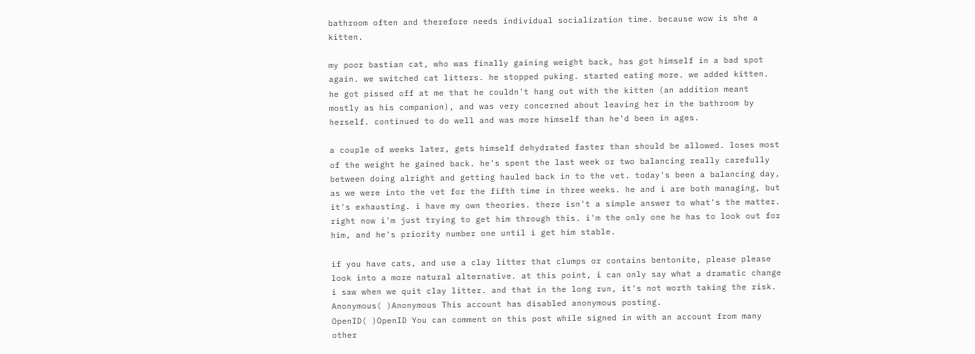bathroom often and therefore needs individual socialization time. because wow is she a kitten.

my poor bastian cat, who was finally gaining weight back, has got himself in a bad spot again. we switched cat litters. he stopped puking. started eating more. we added kitten. he got pissed off at me that he couldn't hang out with the kitten (an addition meant mostly as his companion), and was very concerned about leaving her in the bathroom by herself. continued to do well and was more himself than he'd been in ages.

a couple of weeks later, gets himself dehydrated faster than should be allowed. loses most of the weight he gained back. he's spent the last week or two balancing really carefully between doing alright and getting hauled back in to the vet. today's been a balancing day, as we were into the vet for the fifth time in three weeks. he and i are both managing, but it's exhausting. i have my own theories. there isn't a simple answer to what's the matter. right now i'm just trying to get him through this. i'm the only one he has to look out for him, and he's priority number one until i get him stable.

if you have cats, and use a clay litter that clumps or contains bentonite, please please look into a more natural alternative. at this point, i can only say what a dramatic change i saw when we quit clay litter. and that in the long run, it's not worth taking the risk.
Anonymous( )Anonymous This account has disabled anonymous posting.
OpenID( )OpenID You can comment on this post while signed in with an account from many other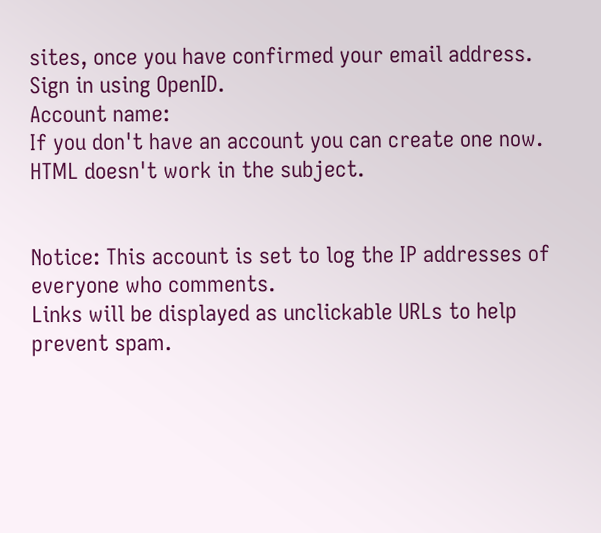sites, once you have confirmed your email address. Sign in using OpenID.
Account name:
If you don't have an account you can create one now.
HTML doesn't work in the subject.


Notice: This account is set to log the IP addresses of everyone who comments.
Links will be displayed as unclickable URLs to help prevent spam.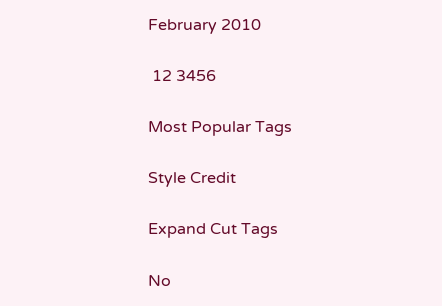February 2010

 12 3456

Most Popular Tags

Style Credit

Expand Cut Tags

No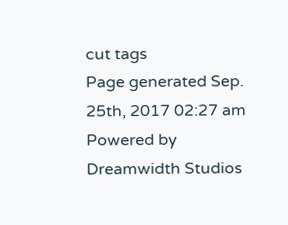cut tags
Page generated Sep. 25th, 2017 02:27 am
Powered by Dreamwidth Studios